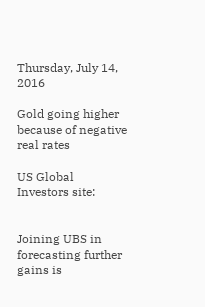Thursday, July 14, 2016

Gold going higher because of negative real rates

US Global Investors site:


Joining UBS in forecasting further gains is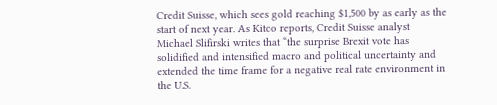Credit Suisse, which sees gold reaching $1,500 by as early as the start of next year. As Kitco reports, Credit Suisse analyst Michael Slifirski writes that “the surprise Brexit vote has solidified and intensified macro and political uncertainty and extended the time frame for a negative real rate environment in the U.S.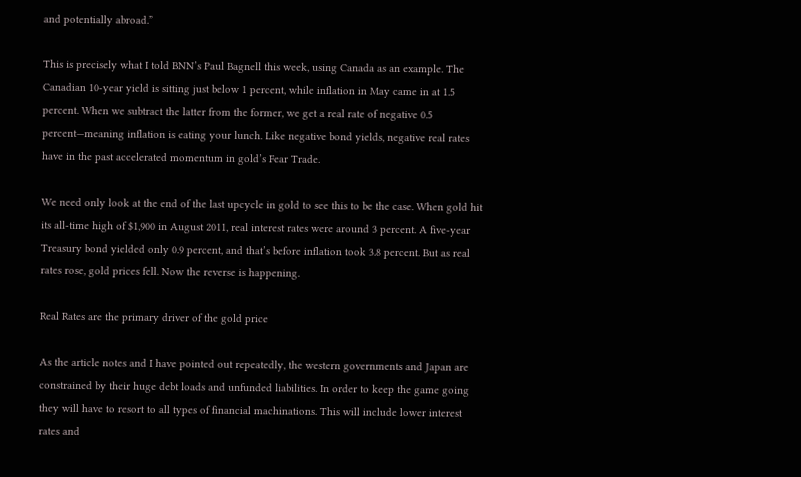and potentially abroad.”

This is precisely what I told BNN’s Paul Bagnell this week, using Canada as an example. The Canadian 10-year yield is sitting just below 1 percent, while inflation in May came in at 1.5 percent. When we subtract the latter from the former, we get a real rate of negative 0.5 percent—meaning inflation is eating your lunch. Like negative bond yields, negative real rates have in the past accelerated momentum in gold’s Fear Trade.

We need only look at the end of the last upcycle in gold to see this to be the case. When gold hit its all-time high of $1,900 in August 2011, real interest rates were around 3 percent. A five-year Treasury bond yielded only 0.9 percent, and that’s before inflation took 3.8 percent. But as real rates rose, gold prices fell. Now the reverse is happening.

Real Rates are the primary driver of the gold price

As the article notes and I have pointed out repeatedly, the western governments and Japan are constrained by their huge debt loads and unfunded liabilities. In order to keep the game going they will have to resort to all types of financial machinations. This will include lower interest rates and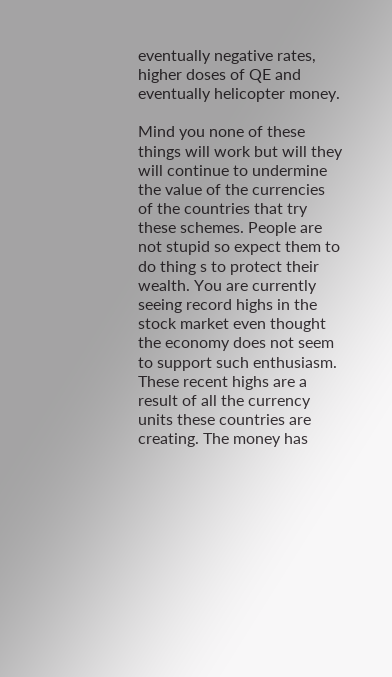eventually negative rates, higher doses of QE and eventually helicopter money.

Mind you none of these things will work but will they will continue to undermine the value of the currencies of the countries that try these schemes. People are not stupid so expect them to do thing s to protect their wealth. You are currently seeing record highs in the stock market even thought the economy does not seem to support such enthusiasm. These recent highs are a result of all the currency units these countries are creating. The money has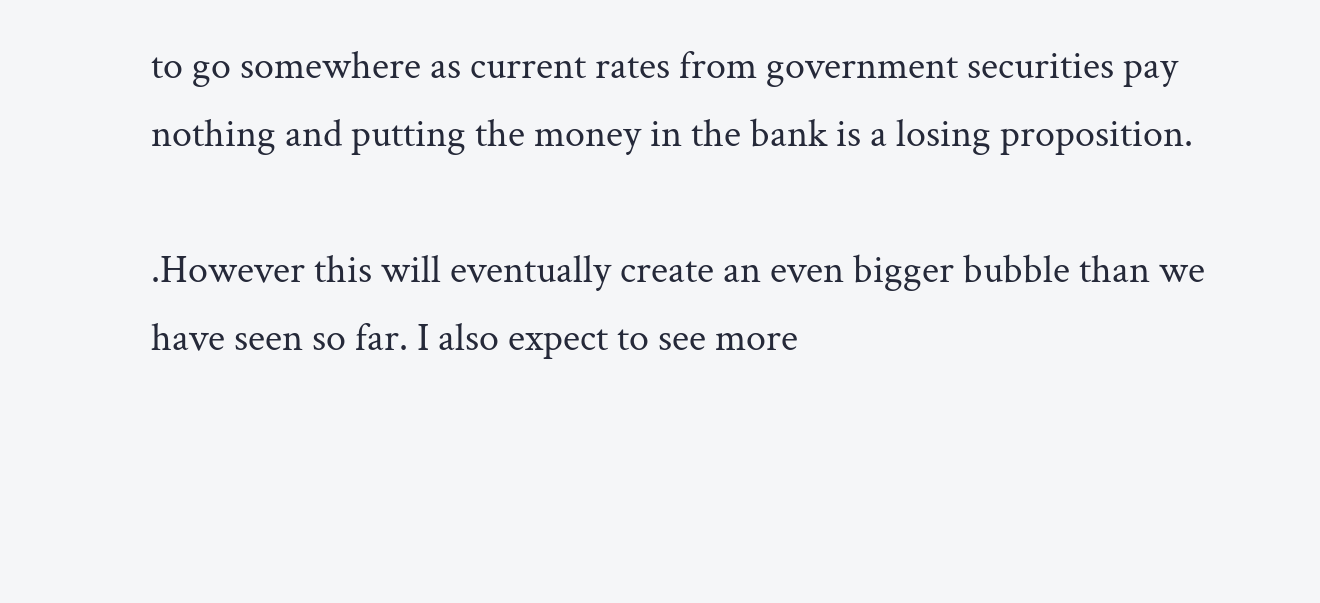to go somewhere as current rates from government securities pay nothing and putting the money in the bank is a losing proposition.

.However this will eventually create an even bigger bubble than we have seen so far. I also expect to see more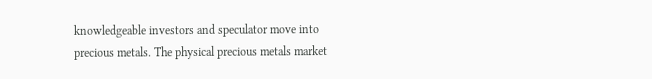knowledgeable investors and speculator move into precious metals. The physical precious metals market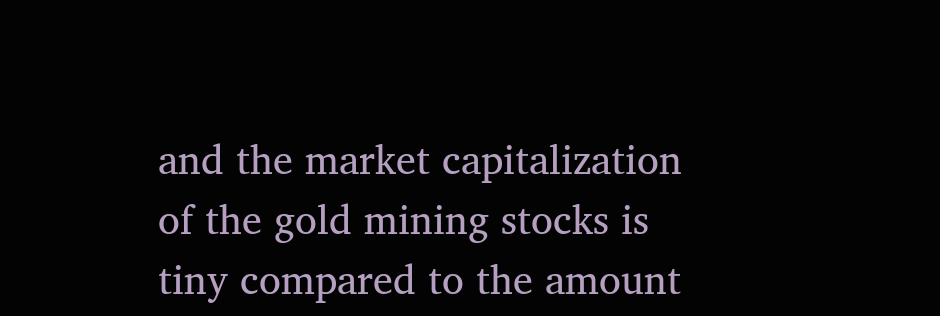and the market capitalization of the gold mining stocks is tiny compared to the amount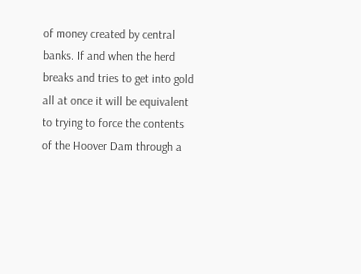of money created by central banks. If and when the herd breaks and tries to get into gold all at once it will be equivalent to trying to force the contents of the Hoover Dam through a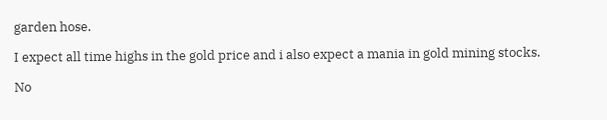garden hose.

I expect all time highs in the gold price and i also expect a mania in gold mining stocks.

No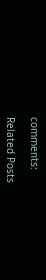comments:

Related Posts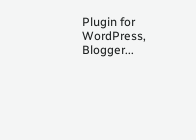Plugin for WordPress, Blogger...